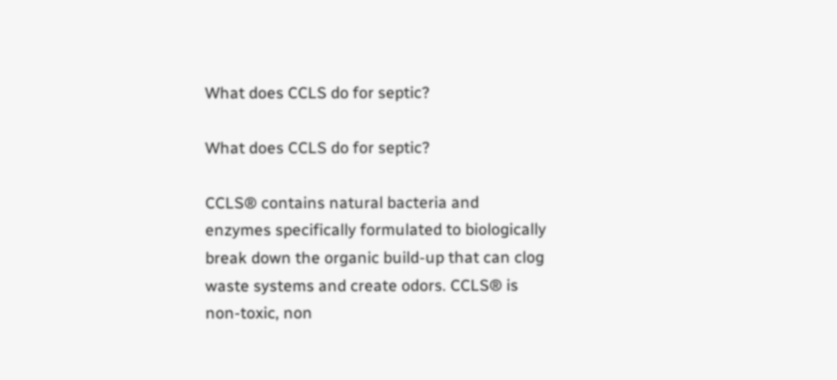What does CCLS do for septic?

What does CCLS do for septic?

CCLS® contains natural bacteria and enzymes specifically formulated to biologically break down the organic build-up that can clog waste systems and create odors. CCLS® is non-toxic, non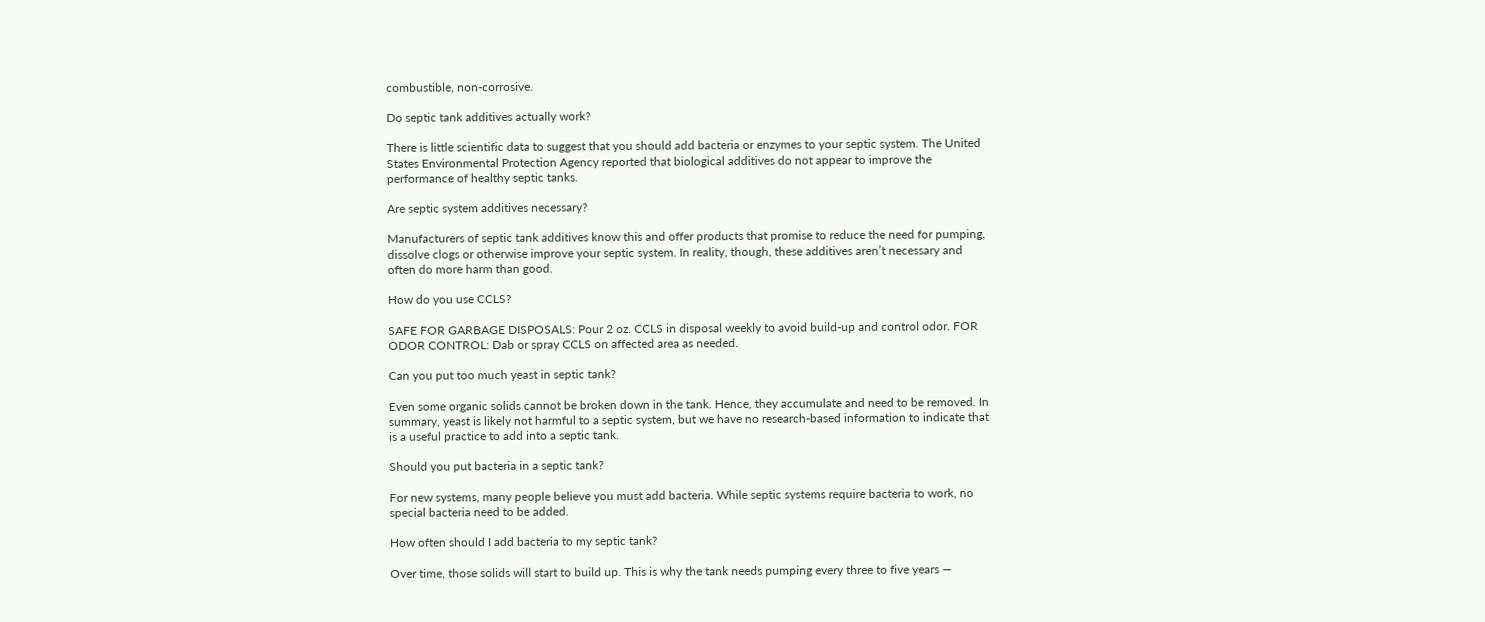combustible, non-corrosive.

Do septic tank additives actually work?

There is little scientific data to suggest that you should add bacteria or enzymes to your septic system. The United States Environmental Protection Agency reported that biological additives do not appear to improve the performance of healthy septic tanks.

Are septic system additives necessary?

Manufacturers of septic tank additives know this and offer products that promise to reduce the need for pumping, dissolve clogs or otherwise improve your septic system. In reality, though, these additives aren’t necessary and often do more harm than good.

How do you use CCLS?

SAFE FOR GARBAGE DISPOSALS: Pour 2 oz. CCLS in disposal weekly to avoid build-up and control odor. FOR ODOR CONTROL: Dab or spray CCLS on affected area as needed.

Can you put too much yeast in septic tank?

Even some organic solids cannot be broken down in the tank. Hence, they accumulate and need to be removed. In summary, yeast is likely not harmful to a septic system, but we have no research-based information to indicate that is a useful practice to add into a septic tank.

Should you put bacteria in a septic tank?

For new systems, many people believe you must add bacteria. While septic systems require bacteria to work, no special bacteria need to be added.

How often should I add bacteria to my septic tank?

Over time, those solids will start to build up. This is why the tank needs pumping every three to five years —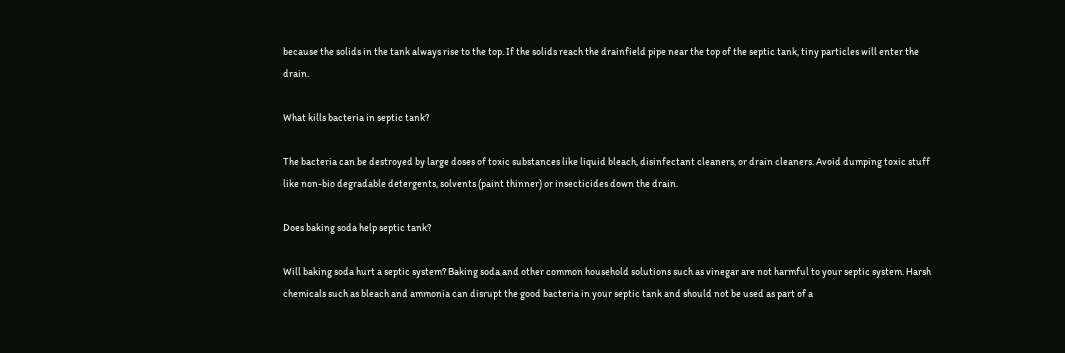because the solids in the tank always rise to the top. If the solids reach the drainfield pipe near the top of the septic tank, tiny particles will enter the drain.

What kills bacteria in septic tank?

The bacteria can be destroyed by large doses of toxic substances like liquid bleach, disinfectant cleaners, or drain cleaners. Avoid dumping toxic stuff like non-bio degradable detergents, solvents (paint thinner) or insecticides down the drain.

Does baking soda help septic tank?

Will baking soda hurt a septic system? Baking soda and other common household solutions such as vinegar are not harmful to your septic system. Harsh chemicals such as bleach and ammonia can disrupt the good bacteria in your septic tank and should not be used as part of a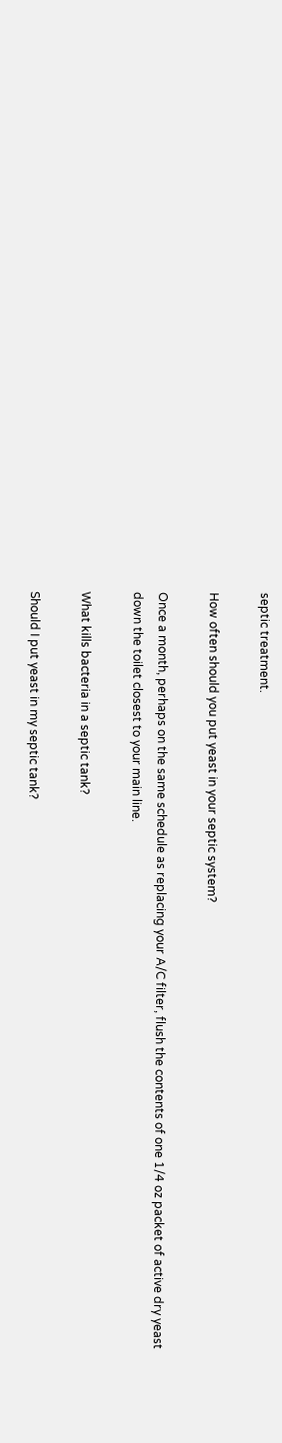septic treatment.

How often should you put yeast in your septic system?

Once a month, perhaps on the same schedule as replacing your A/C filter, flush the contents of one 1/4 oz packet of active dry yeast down the toilet closest to your main line.

What kills bacteria in a septic tank?

Should I put yeast in my septic tank?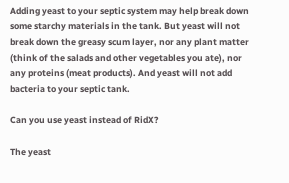Adding yeast to your septic system may help break down some starchy materials in the tank. But yeast will not break down the greasy scum layer, nor any plant matter (think of the salads and other vegetables you ate), nor any proteins (meat products). And yeast will not add bacteria to your septic tank.

Can you use yeast instead of RidX?

The yeast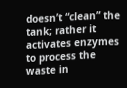doesn’t “clean” the tank; rather it activates enzymes to process the waste in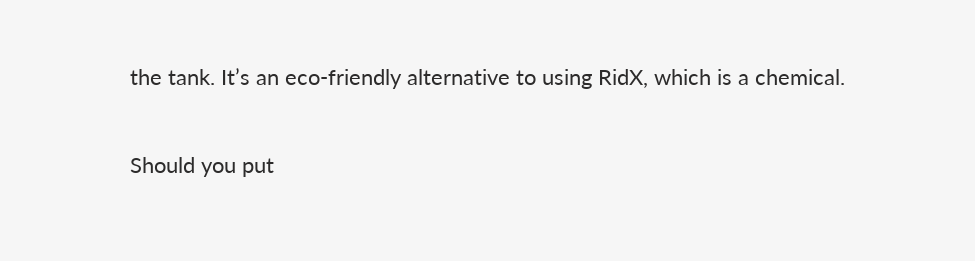the tank. It’s an eco-friendly alternative to using RidX, which is a chemical.

Should you put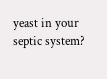yeast in your septic system?